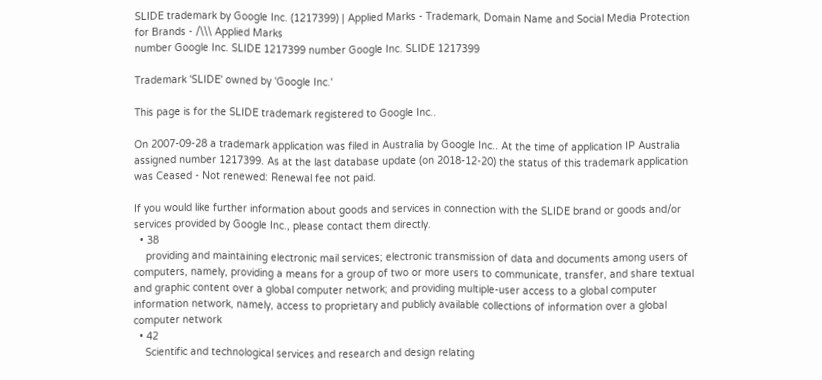SLIDE trademark by Google Inc. (1217399) | Applied Marks - Trademark, Domain Name and Social Media Protection for Brands - /\\\ Applied Marks
number Google Inc. SLIDE 1217399 number Google Inc. SLIDE 1217399

Trademark 'SLIDE' owned by 'Google Inc.'

This page is for the SLIDE trademark registered to Google Inc..

On 2007-09-28 a trademark application was filed in Australia by Google Inc.. At the time of application IP Australia assigned number 1217399. As at the last database update (on 2018-12-20) the status of this trademark application was Ceased - Not renewed: Renewal fee not paid.

If you would like further information about goods and services in connection with the SLIDE brand or goods and/or services provided by Google Inc., please contact them directly.
  • 38
    providing and maintaining electronic mail services; electronic transmission of data and documents among users of computers, namely, providing a means for a group of two or more users to communicate, transfer, and share textual and graphic content over a global computer network; and providing multiple-user access to a global computer information network, namely, access to proprietary and publicly available collections of information over a global computer network
  • 42
    Scientific and technological services and research and design relating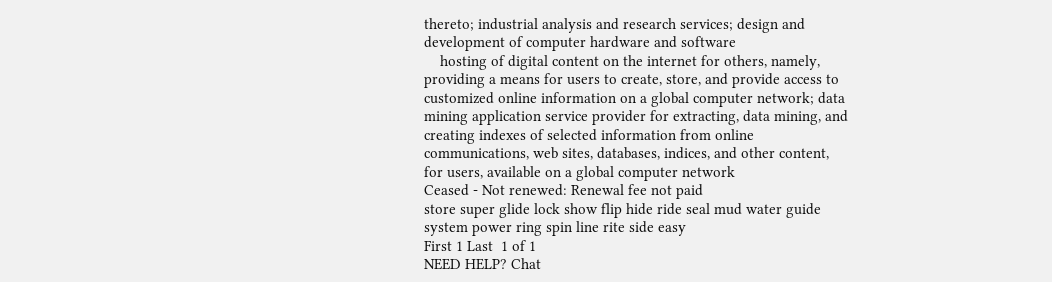thereto; industrial analysis and research services; design and development of computer hardware and software
    hosting of digital content on the internet for others, namely, providing a means for users to create, store, and provide access to customized online information on a global computer network; data mining application service provider for extracting, data mining, and creating indexes of selected information from online communications, web sites, databases, indices, and other content, for users, available on a global computer network
Ceased - Not renewed: Renewal fee not paid
store super glide lock show flip hide ride seal mud water guide system power ring spin line rite side easy
First 1 Last  1 of 1
NEED HELP? Chat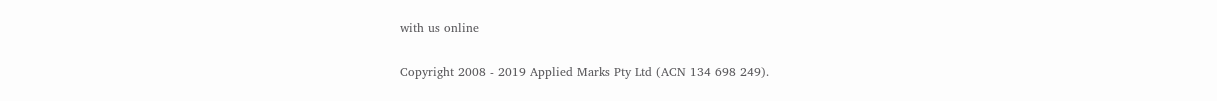with us online

Copyright 2008 - 2019 Applied Marks Pty Ltd (ACN 134 698 249).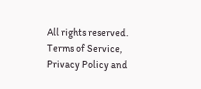All rights reserved. Terms of Service, Privacy Policy and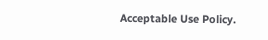Acceptable Use Policy.